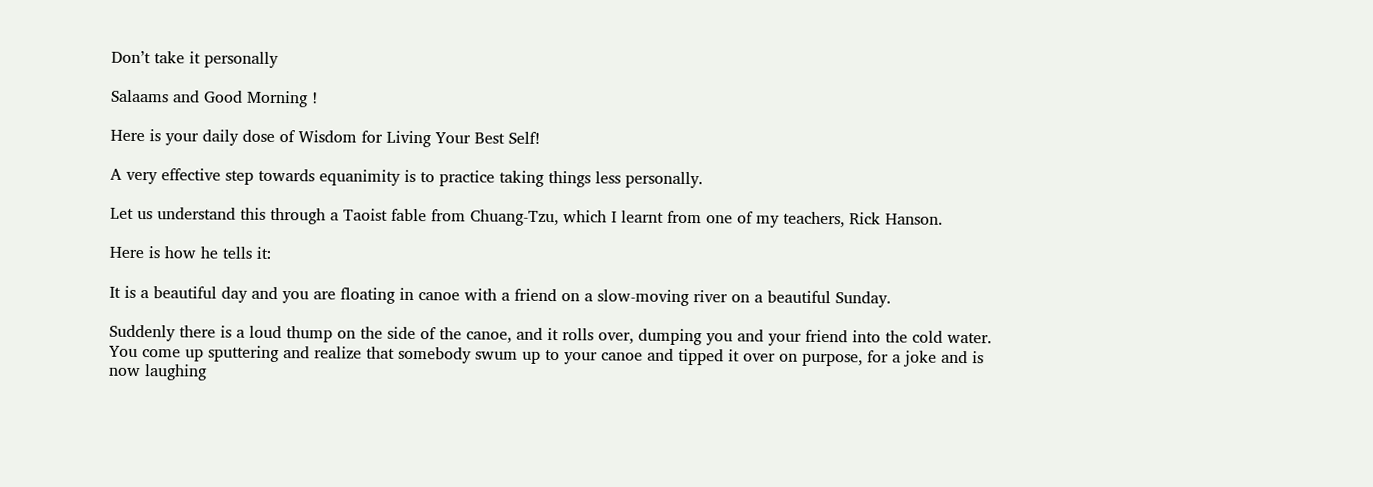Don’t take it personally

Salaams and Good Morning !

Here is your daily dose of Wisdom for Living Your Best Self!

A very effective step towards equanimity is to practice taking things less personally.

Let us understand this through a Taoist fable from Chuang-Tzu, which I learnt from one of my teachers, Rick Hanson.

Here is how he tells it:

It is a beautiful day and you are floating in canoe with a friend on a slow-moving river on a beautiful Sunday.

Suddenly there is a loud thump on the side of the canoe, and it rolls over, dumping you and your friend into the cold water. You come up sputtering and realize that somebody swum up to your canoe and tipped it over on purpose, for a joke and is now laughing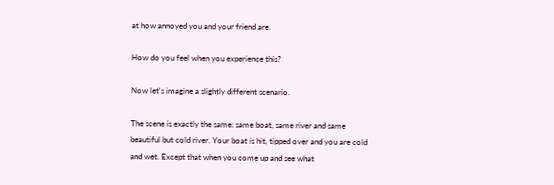at how annoyed you and your friend are.

How do you feel when you experience this?

Now let's imagine a slightly different scenario.

The scene is exactly the same: same boat, same river and same beautiful but cold river. Your boat is hit, tipped over and you are cold and wet. Except that when you come up and see what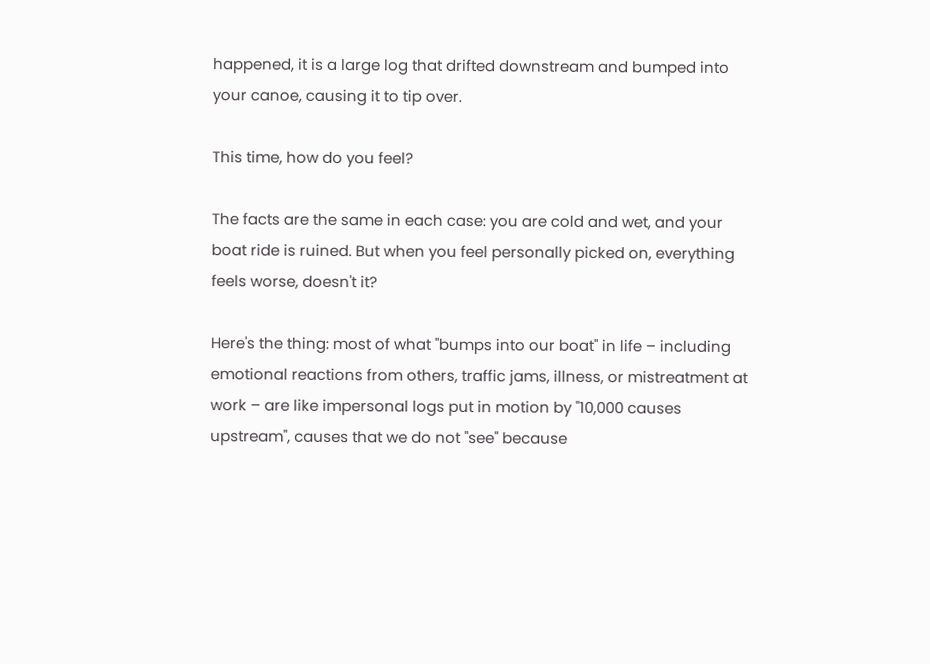happened, it is a large log that drifted downstream and bumped into your canoe, causing it to tip over.

This time, how do you feel?

The facts are the same in each case: you are cold and wet, and your boat ride is ruined. But when you feel personally picked on, everything feels worse, doesn't it?

Here's the thing: most of what "bumps into our boat" in life – including emotional reactions from others, traffic jams, illness, or mistreatment at work – are like impersonal logs put in motion by "10,000 causes upstream", causes that we do not "see" because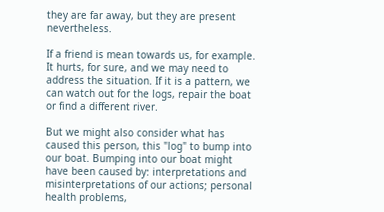they are far away, but they are present nevertheless.

If a friend is mean towards us, for example. It hurts, for sure, and we may need to address the situation. If it is a pattern, we can watch out for the logs, repair the boat or find a different river.

But we might also consider what has caused this person, this "log" to bump into our boat. Bumping into our boat might have been caused by: interpretations and misinterpretations of our actions; personal health problems,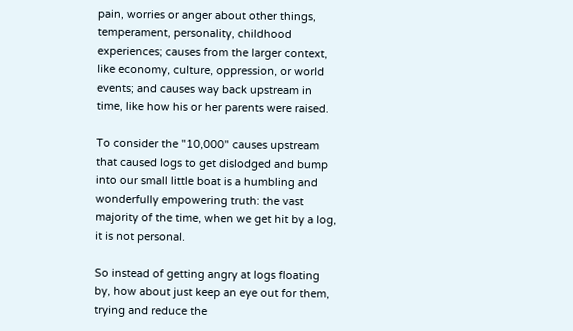pain, worries or anger about other things, temperament, personality, childhood experiences; causes from the larger context, like economy, culture, oppression, or world events; and causes way back upstream in time, like how his or her parents were raised.

To consider the "10,000" causes upstream that caused logs to get dislodged and bump into our small little boat is a humbling and wonderfully empowering truth: the vast majority of the time, when we get hit by a log, it is not personal.

So instead of getting angry at logs floating by, how about just keep an eye out for them, trying and reduce the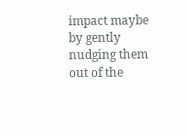impact maybe by gently nudging them out of the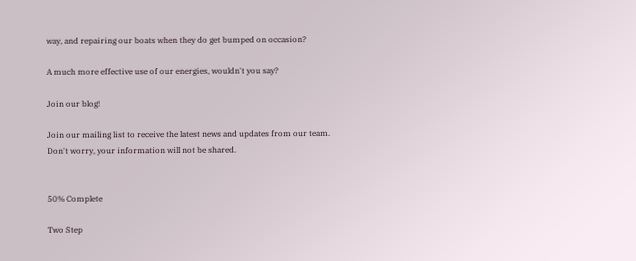way, and repairing our boats when they do get bumped on occasion?

A much more effective use of our energies, wouldn't you say?

Join our blog!

Join our mailing list to receive the latest news and updates from our team.
Don't worry, your information will not be shared.


50% Complete

Two Step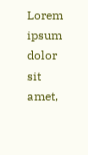Lorem ipsum dolor sit amet,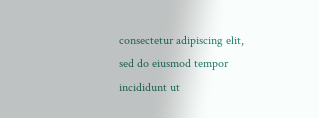consectetur adipiscing elit, sed do eiusmod tempor incididunt ut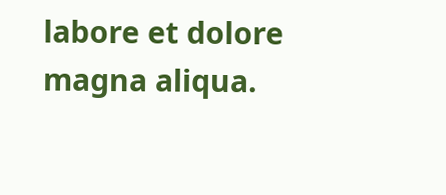labore et dolore magna aliqua.